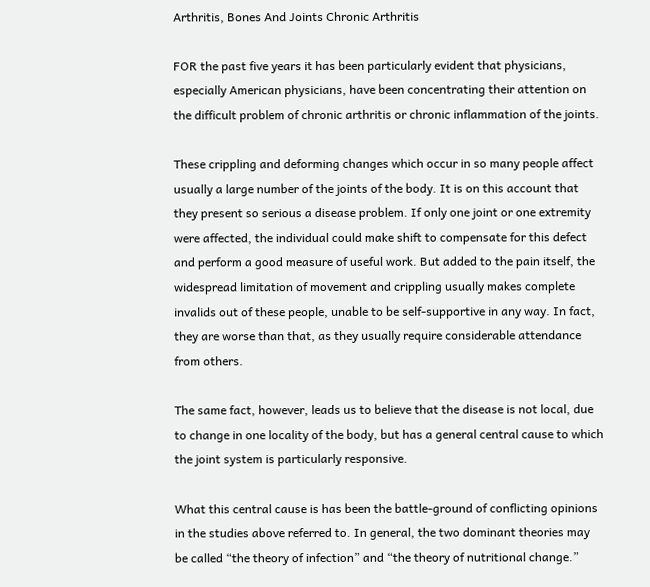Arthritis, Bones And Joints Chronic Arthritis

FOR the past five years it has been particularly evident that physicians, especially American physicians, have been concentrating their attention on the difficult problem of chronic arthritis or chronic inflammation of the joints.

These crippling and deforming changes which occur in so many people affect usually a large number of the joints of the body. It is on this account that they present so serious a disease problem. If only one joint or one extremity were affected, the individual could make shift to compensate for this defect and perform a good measure of useful work. But added to the pain itself, the widespread limitation of movement and crippling usually makes complete invalids out of these people, unable to be self-supportive in any way. In fact, they are worse than that, as they usually require considerable attendance from others.

The same fact, however, leads us to believe that the disease is not local, due to change in one locality of the body, but has a general central cause to which the joint system is particularly responsive.

What this central cause is has been the battle-ground of conflicting opinions in the studies above referred to. In general, the two dominant theories may be called “the theory of infection” and “the theory of nutritional change.”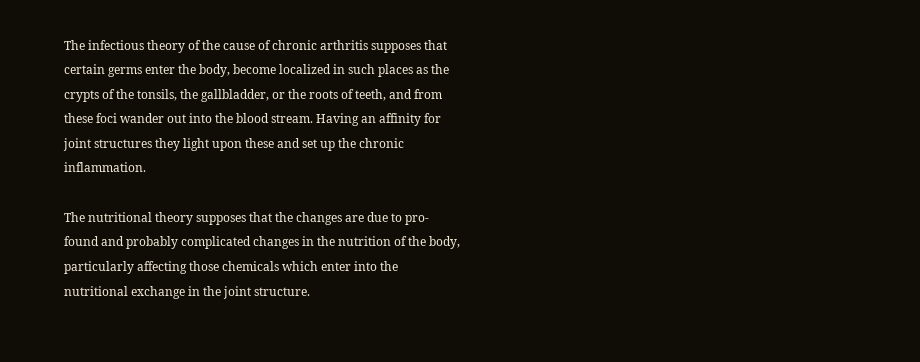The infectious theory of the cause of chronic arthritis supposes that certain germs enter the body, become localized in such places as the crypts of the tonsils, the gallbladder, or the roots of teeth, and from these foci wander out into the blood stream. Having an affinity for joint structures they light upon these and set up the chronic inflammation.

The nutritional theory supposes that the changes are due to pro-found and probably complicated changes in the nutrition of the body, particularly affecting those chemicals which enter into the nutritional exchange in the joint structure.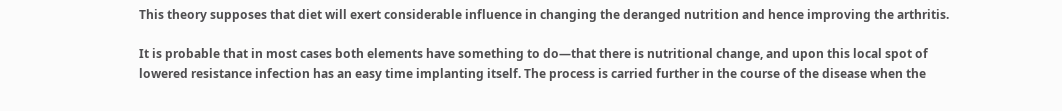This theory supposes that diet will exert considerable influence in changing the deranged nutrition and hence improving the arthritis.

It is probable that in most cases both elements have something to do—that there is nutritional change, and upon this local spot of lowered resistance infection has an easy time implanting itself. The process is carried further in the course of the disease when the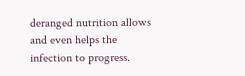deranged nutrition allows and even helps the infection to progress.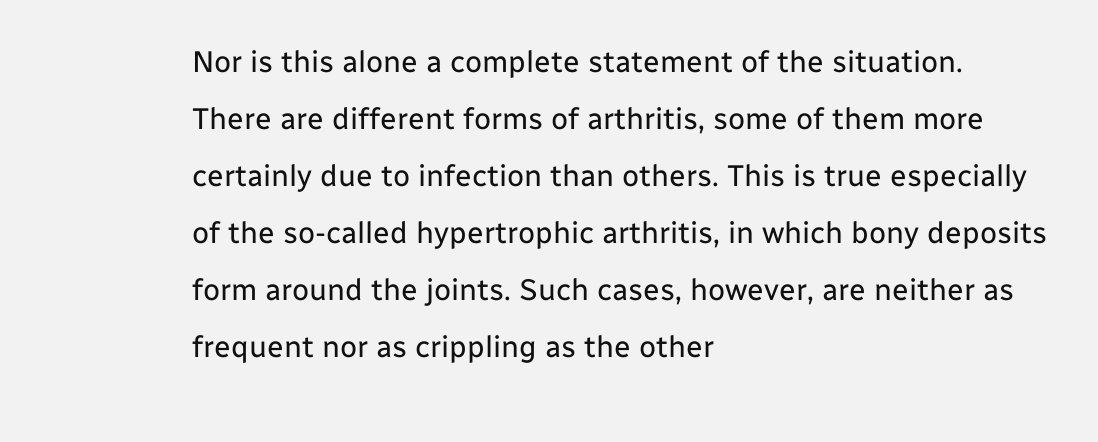Nor is this alone a complete statement of the situation. There are different forms of arthritis, some of them more certainly due to infection than others. This is true especially of the so-called hypertrophic arthritis, in which bony deposits form around the joints. Such cases, however, are neither as frequent nor as crippling as the other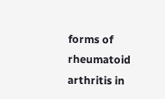forms of rheumatoid arthritis in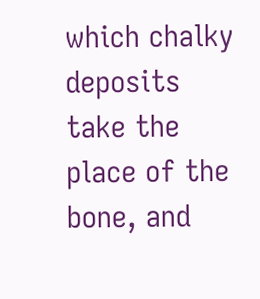which chalky deposits take the place of the bone, and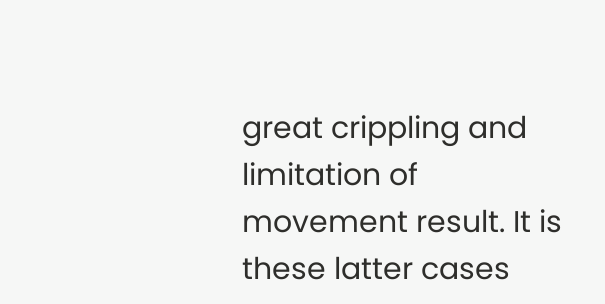great crippling and limitation of movement result. It is these latter cases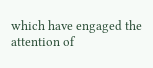which have engaged the attention of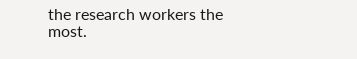the research workers the most.